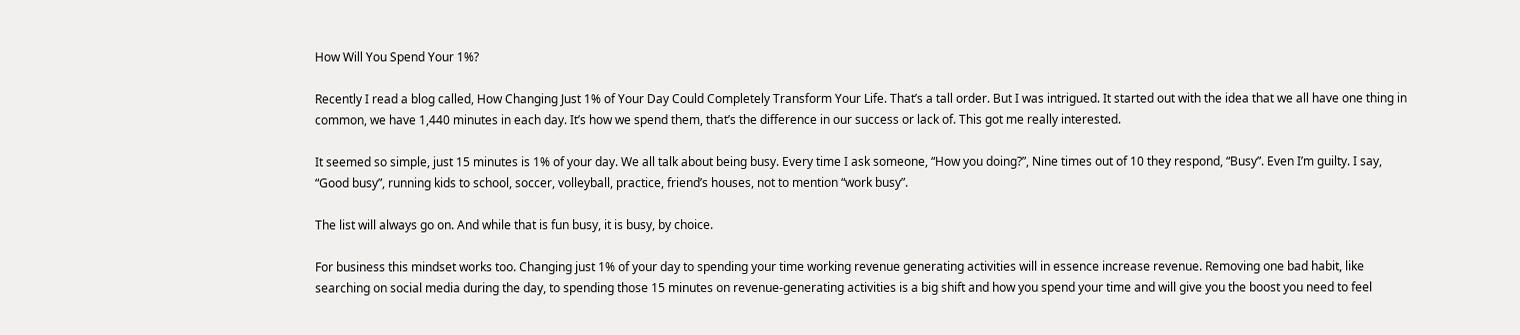How Will You Spend Your 1%?

Recently I read a blog called, How Changing Just 1% of Your Day Could Completely Transform Your Life. That’s a tall order. But I was intrigued. It started out with the idea that we all have one thing in common, we have 1,440 minutes in each day. It’s how we spend them, that’s the difference in our success or lack of. This got me really interested.

It seemed so simple, just 15 minutes is 1% of your day. We all talk about being busy. Every time I ask someone, “How you doing?”, Nine times out of 10 they respond, “Busy”. Even I’m guilty. I say, “Good busy”, running kids to school, soccer, volleyball, practice, friend’s houses, not to mention “work busy”.

The list will always go on. And while that is fun busy, it is busy, by choice.

For business this mindset works too. Changing just 1% of your day to spending your time working revenue generating activities will in essence increase revenue. Removing one bad habit, like searching on social media during the day, to spending those 15 minutes on revenue-generating activities is a big shift and how you spend your time and will give you the boost you need to feel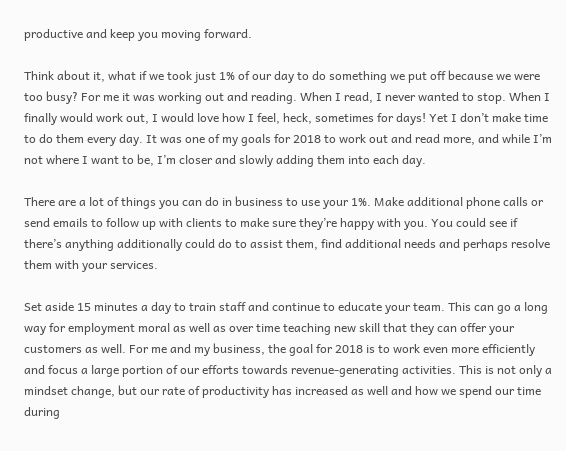productive and keep you moving forward.

Think about it, what if we took just 1% of our day to do something we put off because we were too busy? For me it was working out and reading. When I read, I never wanted to stop. When I finally would work out, I would love how I feel, heck, sometimes for days! Yet I don’t make time to do them every day. It was one of my goals for 2018 to work out and read more, and while I’m not where I want to be, I’m closer and slowly adding them into each day.

There are a lot of things you can do in business to use your 1%. Make additional phone calls or send emails to follow up with clients to make sure they’re happy with you. You could see if there’s anything additionally could do to assist them, find additional needs and perhaps resolve them with your services.

Set aside 15 minutes a day to train staff and continue to educate your team. This can go a long way for employment moral as well as over time teaching new skill that they can offer your customers as well. For me and my business, the goal for 2018 is to work even more efficiently and focus a large portion of our efforts towards revenue-generating activities. This is not only a mindset change, but our rate of productivity has increased as well and how we spend our time during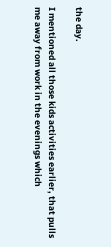the day.

I mentioned all those kids activities earlier, that pulls me away from work in the evenings which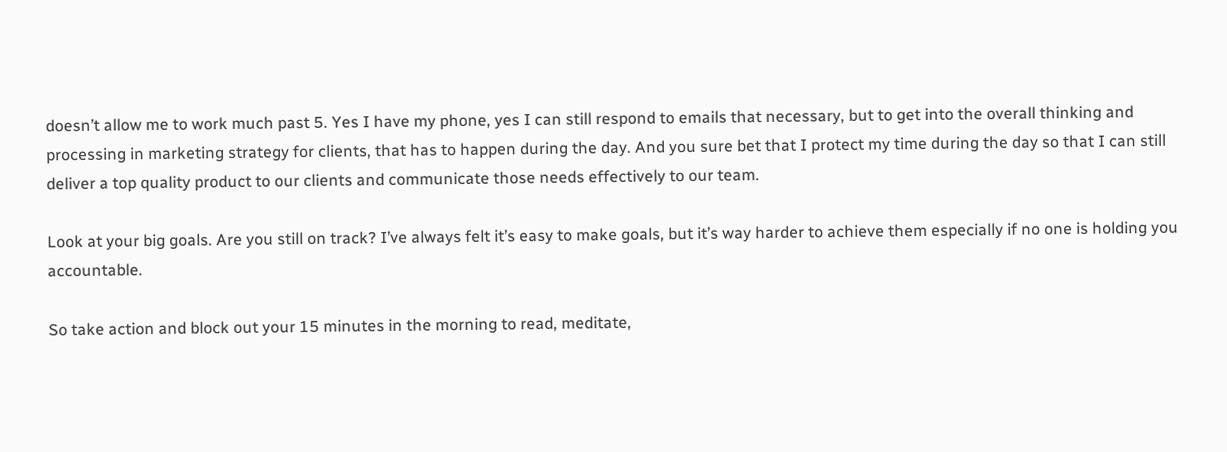doesn’t allow me to work much past 5. Yes I have my phone, yes I can still respond to emails that necessary, but to get into the overall thinking and processing in marketing strategy for clients, that has to happen during the day. And you sure bet that I protect my time during the day so that I can still deliver a top quality product to our clients and communicate those needs effectively to our team.

Look at your big goals. Are you still on track? I’ve always felt it’s easy to make goals, but it’s way harder to achieve them especially if no one is holding you accountable.

So take action and block out your 15 minutes in the morning to read, meditate,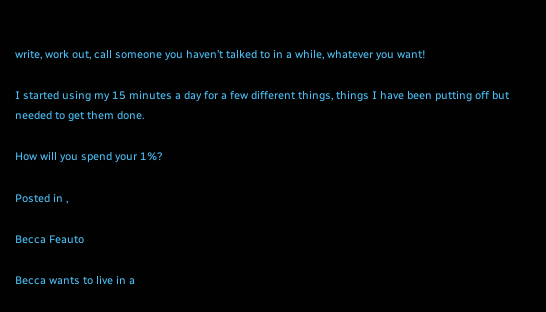write, work out, call someone you haven’t talked to in a while, whatever you want!

I started using my 15 minutes a day for a few different things, things I have been putting off but needed to get them done.

How will you spend your 1%?

Posted in ,

Becca Feauto

Becca wants to live in a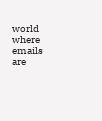world where emails are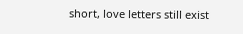short, love letters still exist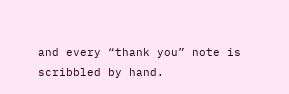and every “thank you” note is scribbled by hand.